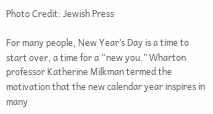Photo Credit: Jewish Press

For many people, New Year’s Day is a time to start over, a time for a “new you.” Wharton professor Katherine Milkman termed the motivation that the new calendar year inspires in many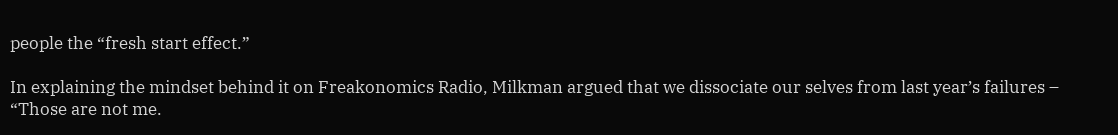people the “fresh start effect.”

In explaining the mindset behind it on Freakonomics Radio, Milkman argued that we dissociate our selves from last year’s failures – “Those are not me.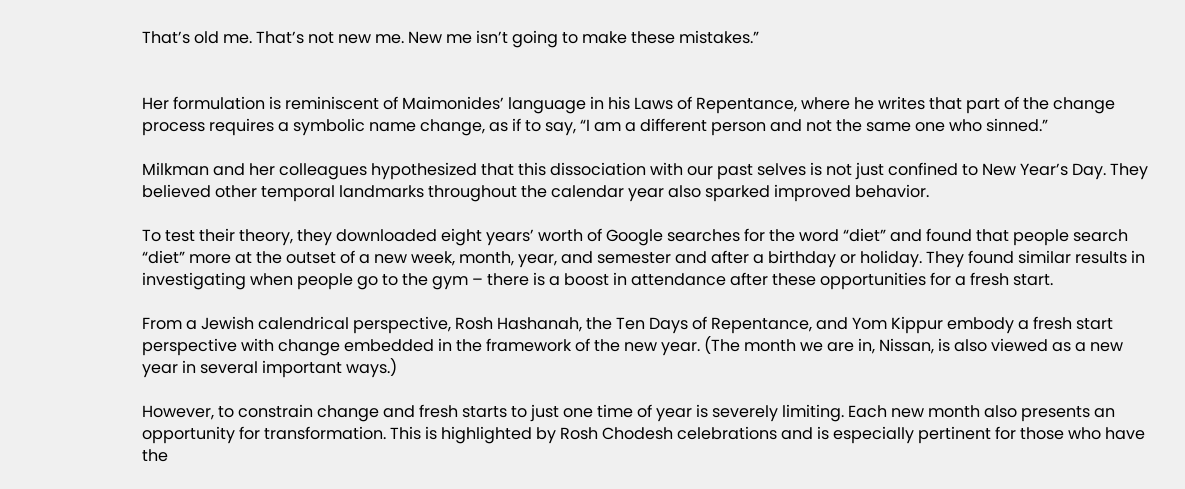That’s old me. That’s not new me. New me isn’t going to make these mistakes.”


Her formulation is reminiscent of Maimonides’ language in his Laws of Repentance, where he writes that part of the change process requires a symbolic name change, as if to say, “I am a different person and not the same one who sinned.”

Milkman and her colleagues hypothesized that this dissociation with our past selves is not just confined to New Year’s Day. They believed other temporal landmarks throughout the calendar year also sparked improved behavior.

To test their theory, they downloaded eight years’ worth of Google searches for the word “diet” and found that people search “diet” more at the outset of a new week, month, year, and semester and after a birthday or holiday. They found similar results in investigating when people go to the gym – there is a boost in attendance after these opportunities for a fresh start.

From a Jewish calendrical perspective, Rosh Hashanah, the Ten Days of Repentance, and Yom Kippur embody a fresh start perspective with change embedded in the framework of the new year. (The month we are in, Nissan, is also viewed as a new year in several important ways.)

However, to constrain change and fresh starts to just one time of year is severely limiting. Each new month also presents an opportunity for transformation. This is highlighted by Rosh Chodesh celebrations and is especially pertinent for those who have the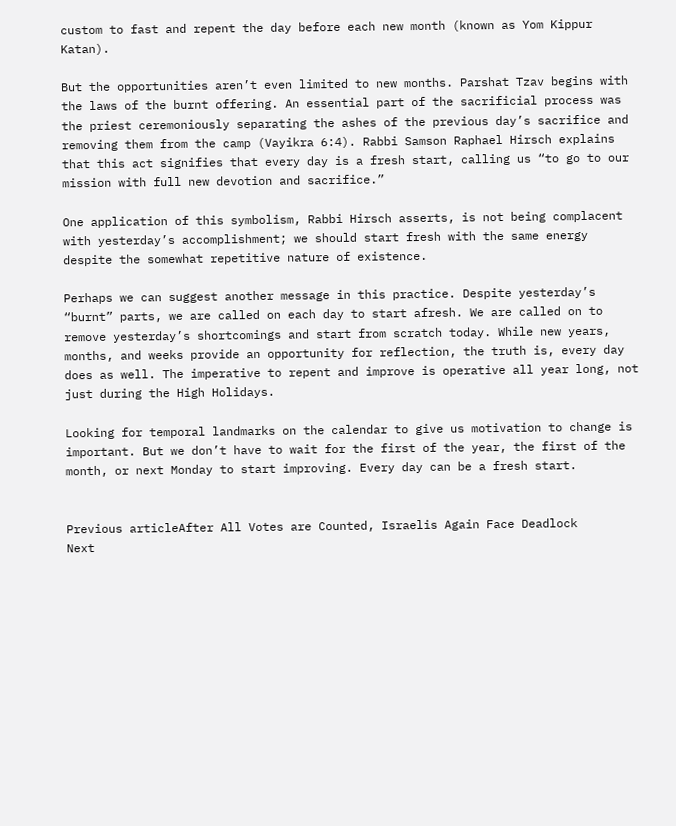custom to fast and repent the day before each new month (known as Yom Kippur Katan).

But the opportunities aren’t even limited to new months. Parshat Tzav begins with the laws of the burnt offering. An essential part of the sacrificial process was the priest ceremoniously separating the ashes of the previous day’s sacrifice and removing them from the camp (Vayikra 6:4). Rabbi Samson Raphael Hirsch explains that this act signifies that every day is a fresh start, calling us “to go to our mission with full new devotion and sacrifice.”

One application of this symbolism, Rabbi Hirsch asserts, is not being complacent with yesterday’s accomplishment; we should start fresh with the same energy despite the somewhat repetitive nature of existence.

Perhaps we can suggest another message in this practice. Despite yesterday’s “burnt” parts, we are called on each day to start afresh. We are called on to remove yesterday’s shortcomings and start from scratch today. While new years, months, and weeks provide an opportunity for reflection, the truth is, every day does as well. The imperative to repent and improve is operative all year long, not just during the High Holidays.

Looking for temporal landmarks on the calendar to give us motivation to change is important. But we don’t have to wait for the first of the year, the first of the month, or next Monday to start improving. Every day can be a fresh start.


Previous articleAfter All Votes are Counted, Israelis Again Face Deadlock
Next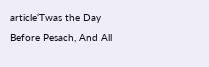article‘Twas the Day Before Pesach, And All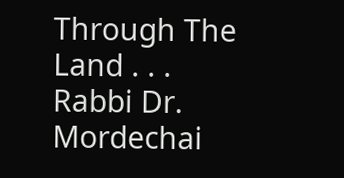Through The Land . . .
Rabbi Dr. Mordechai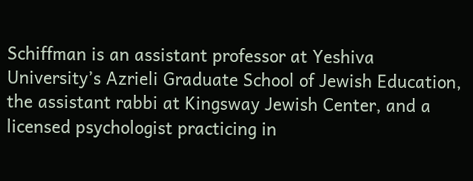Schiffman is an assistant professor at Yeshiva University’s Azrieli Graduate School of Jewish Education, the assistant rabbi at Kingsway Jewish Center, and a licensed psychologist practicing in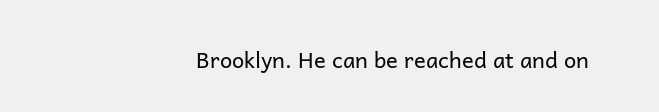Brooklyn. He can be reached at and on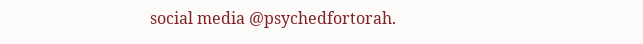social media @psychedfortorah.